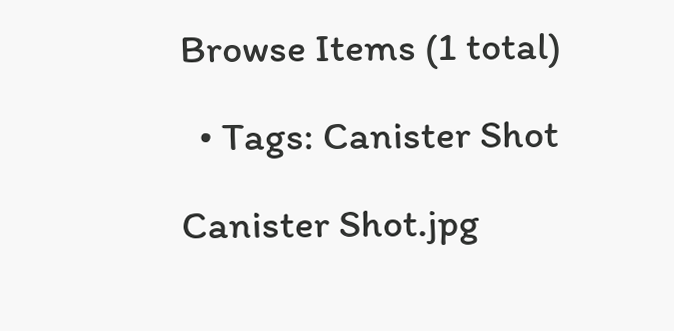Browse Items (1 total)

  • Tags: Canister Shot

Canister Shot.jpg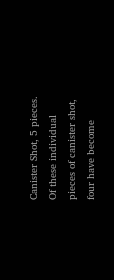Canister Shot, 5 pieces. Of these individual pieces of canister shot, four have become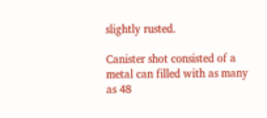slightly rusted.

Canister shot consisted of a metal can filled with as many as 48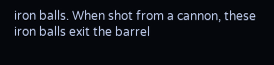iron balls. When shot from a cannon, these iron balls exit the barrel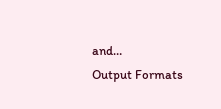and…
Output Formats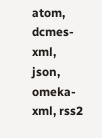atom, dcmes-xml, json, omeka-xml, rss2